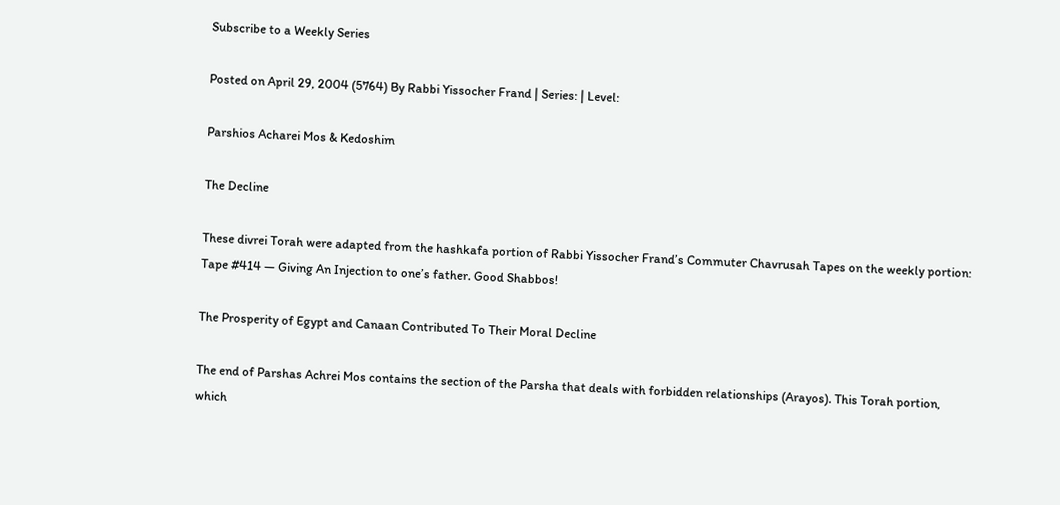Subscribe to a Weekly Series

Posted on April 29, 2004 (5764) By Rabbi Yissocher Frand | Series: | Level:

Parshios Acharei Mos & Kedoshim

The Decline

These divrei Torah were adapted from the hashkafa portion of Rabbi Yissocher Frand’s Commuter Chavrusah Tapes on the weekly portion: Tape #414 — Giving An Injection to one’s father. Good Shabbos!

The Prosperity of Egypt and Canaan Contributed To Their Moral Decline

The end of Parshas Achrei Mos contains the section of the Parsha that deals with forbidden relationships (Arayos). This Torah portion, which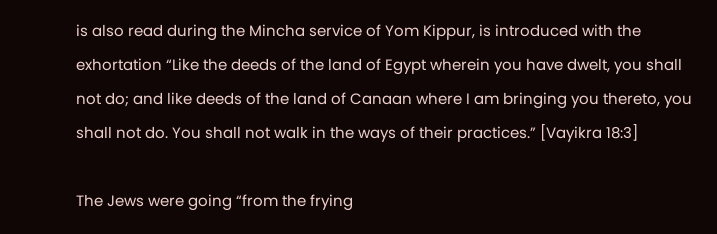is also read during the Mincha service of Yom Kippur, is introduced with the exhortation “Like the deeds of the land of Egypt wherein you have dwelt, you shall not do; and like deeds of the land of Canaan where I am bringing you thereto, you shall not do. You shall not walk in the ways of their practices.” [Vayikra 18:3]

The Jews were going “from the frying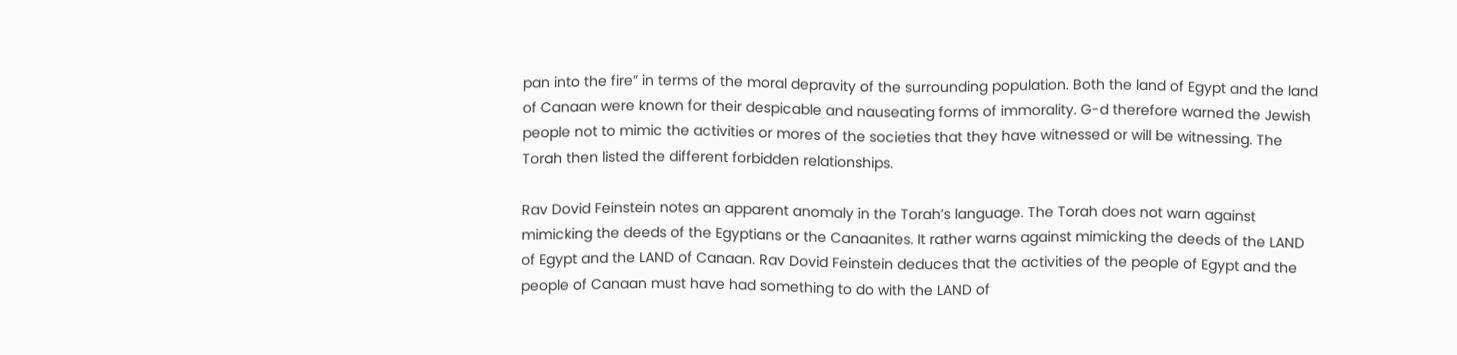pan into the fire” in terms of the moral depravity of the surrounding population. Both the land of Egypt and the land of Canaan were known for their despicable and nauseating forms of immorality. G-d therefore warned the Jewish people not to mimic the activities or mores of the societies that they have witnessed or will be witnessing. The Torah then listed the different forbidden relationships.

Rav Dovid Feinstein notes an apparent anomaly in the Torah’s language. The Torah does not warn against mimicking the deeds of the Egyptians or the Canaanites. It rather warns against mimicking the deeds of the LAND of Egypt and the LAND of Canaan. Rav Dovid Feinstein deduces that the activities of the people of Egypt and the people of Canaan must have had something to do with the LAND of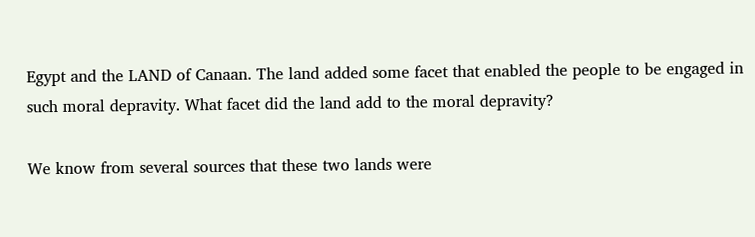Egypt and the LAND of Canaan. The land added some facet that enabled the people to be engaged in such moral depravity. What facet did the land add to the moral depravity?

We know from several sources that these two lands were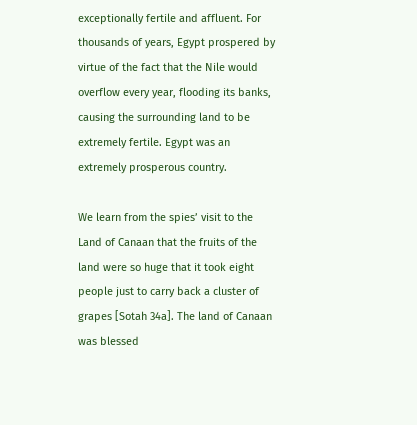exceptionally fertile and affluent. For thousands of years, Egypt prospered by virtue of the fact that the Nile would overflow every year, flooding its banks, causing the surrounding land to be extremely fertile. Egypt was an extremely prosperous country.

We learn from the spies’ visit to the Land of Canaan that the fruits of the land were so huge that it took eight people just to carry back a cluster of grapes [Sotah 34a]. The land of Canaan was blessed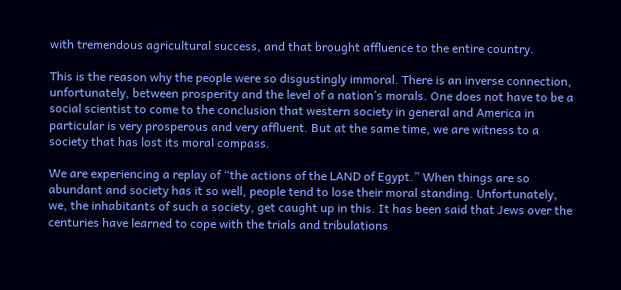with tremendous agricultural success, and that brought affluence to the entire country.

This is the reason why the people were so disgustingly immoral. There is an inverse connection, unfortunately, between prosperity and the level of a nation’s morals. One does not have to be a social scientist to come to the conclusion that western society in general and America in particular is very prosperous and very affluent. But at the same time, we are witness to a society that has lost its moral compass.

We are experiencing a replay of “the actions of the LAND of Egypt.” When things are so abundant and society has it so well, people tend to lose their moral standing. Unfortunately, we, the inhabitants of such a society, get caught up in this. It has been said that Jews over the centuries have learned to cope with the trials and tribulations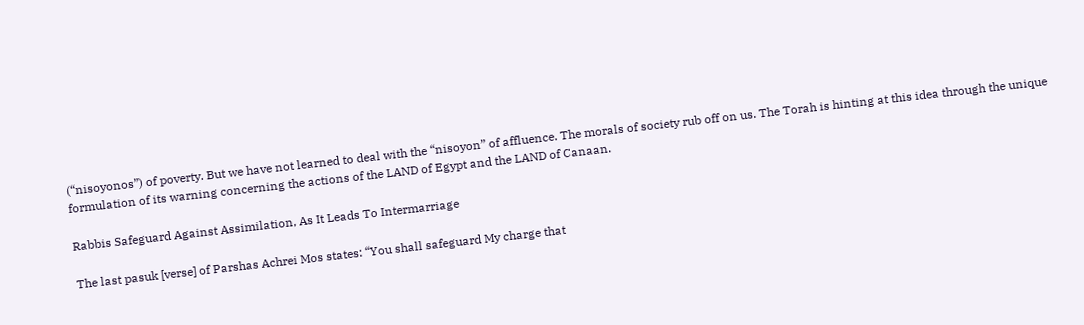(“nisoyonos”) of poverty. But we have not learned to deal with the “nisoyon” of affluence. The morals of society rub off on us. The Torah is hinting at this idea through the unique formulation of its warning concerning the actions of the LAND of Egypt and the LAND of Canaan.

Rabbis Safeguard Against Assimilation, As It Leads To Intermarriage

The last pasuk [verse] of Parshas Achrei Mos states: “You shall safeguard My charge that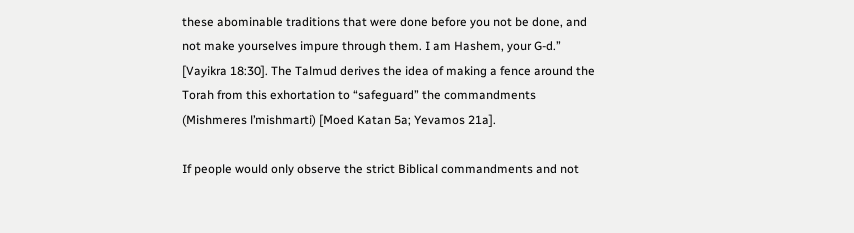these abominable traditions that were done before you not be done, and not make yourselves impure through them. I am Hashem, your G-d.” [Vayikra 18:30]. The Talmud derives the idea of making a fence around the Torah from this exhortation to “safeguard” the commandments (Mishmeres l’mishmarti) [Moed Katan 5a; Yevamos 21a].

If people would only observe the strict Biblical commandments and not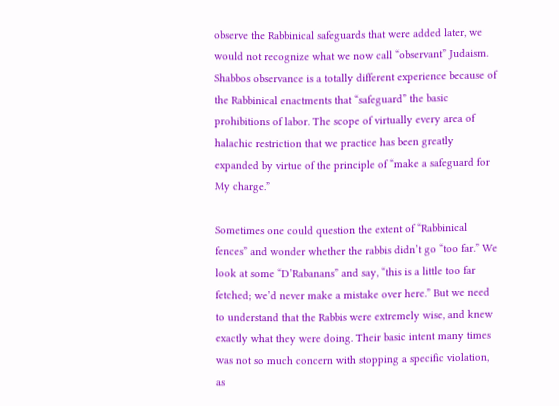observe the Rabbinical safeguards that were added later, we would not recognize what we now call “observant” Judaism. Shabbos observance is a totally different experience because of the Rabbinical enactments that “safeguard” the basic prohibitions of labor. The scope of virtually every area of halachic restriction that we practice has been greatly expanded by virtue of the principle of “make a safeguard for My charge.”

Sometimes one could question the extent of “Rabbinical fences” and wonder whether the rabbis didn’t go “too far.” We look at some “D’Rabanans” and say, “this is a little too far fetched; we’d never make a mistake over here.” But we need to understand that the Rabbis were extremely wise, and knew exactly what they were doing. Their basic intent many times was not so much concern with stopping a specific violation, as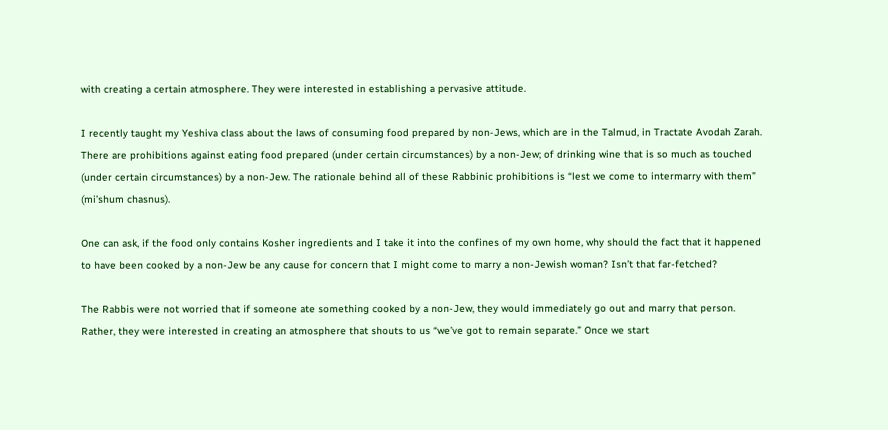with creating a certain atmosphere. They were interested in establishing a pervasive attitude.

I recently taught my Yeshiva class about the laws of consuming food prepared by non-Jews, which are in the Talmud, in Tractate Avodah Zarah. There are prohibitions against eating food prepared (under certain circumstances) by a non-Jew; of drinking wine that is so much as touched (under certain circumstances) by a non-Jew. The rationale behind all of these Rabbinic prohibitions is “lest we come to intermarry with them” (mi’shum chasnus).

One can ask, if the food only contains Kosher ingredients and I take it into the confines of my own home, why should the fact that it happened to have been cooked by a non-Jew be any cause for concern that I might come to marry a non-Jewish woman? Isn’t that far-fetched?

The Rabbis were not worried that if someone ate something cooked by a non-Jew, they would immediately go out and marry that person. Rather, they were interested in creating an atmosphere that shouts to us “we’ve got to remain separate.” Once we start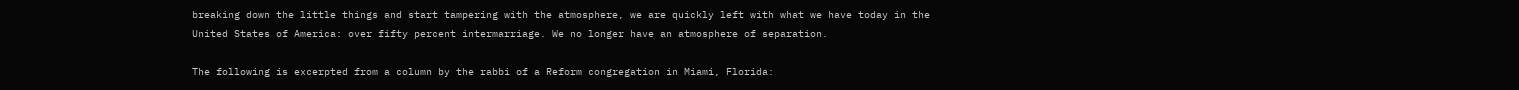breaking down the little things and start tampering with the atmosphere, we are quickly left with what we have today in the United States of America: over fifty percent intermarriage. We no longer have an atmosphere of separation.

The following is excerpted from a column by the rabbi of a Reform congregation in Miami, Florida: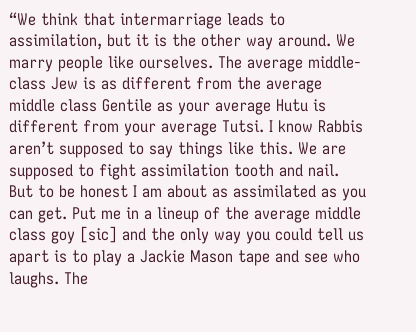“We think that intermarriage leads to assimilation, but it is the other way around. We marry people like ourselves. The average middle-class Jew is as different from the average middle class Gentile as your average Hutu is different from your average Tutsi. I know Rabbis aren’t supposed to say things like this. We are supposed to fight assimilation tooth and nail. But to be honest I am about as assimilated as you can get. Put me in a lineup of the average middle class goy [sic] and the only way you could tell us apart is to play a Jackie Mason tape and see who laughs. The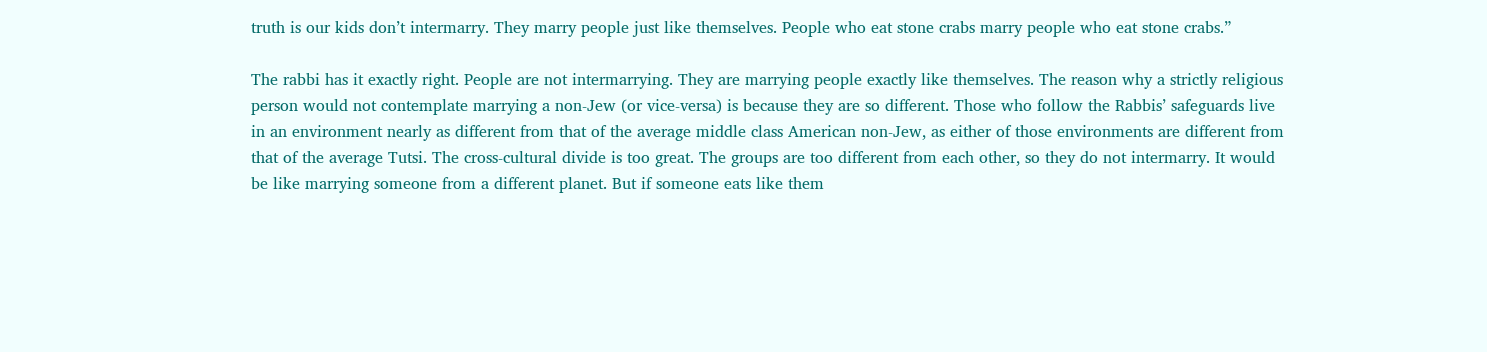truth is our kids don’t intermarry. They marry people just like themselves. People who eat stone crabs marry people who eat stone crabs.”

The rabbi has it exactly right. People are not intermarrying. They are marrying people exactly like themselves. The reason why a strictly religious person would not contemplate marrying a non-Jew (or vice-versa) is because they are so different. Those who follow the Rabbis’ safeguards live in an environment nearly as different from that of the average middle class American non-Jew, as either of those environments are different from that of the average Tutsi. The cross-cultural divide is too great. The groups are too different from each other, so they do not intermarry. It would be like marrying someone from a different planet. But if someone eats like them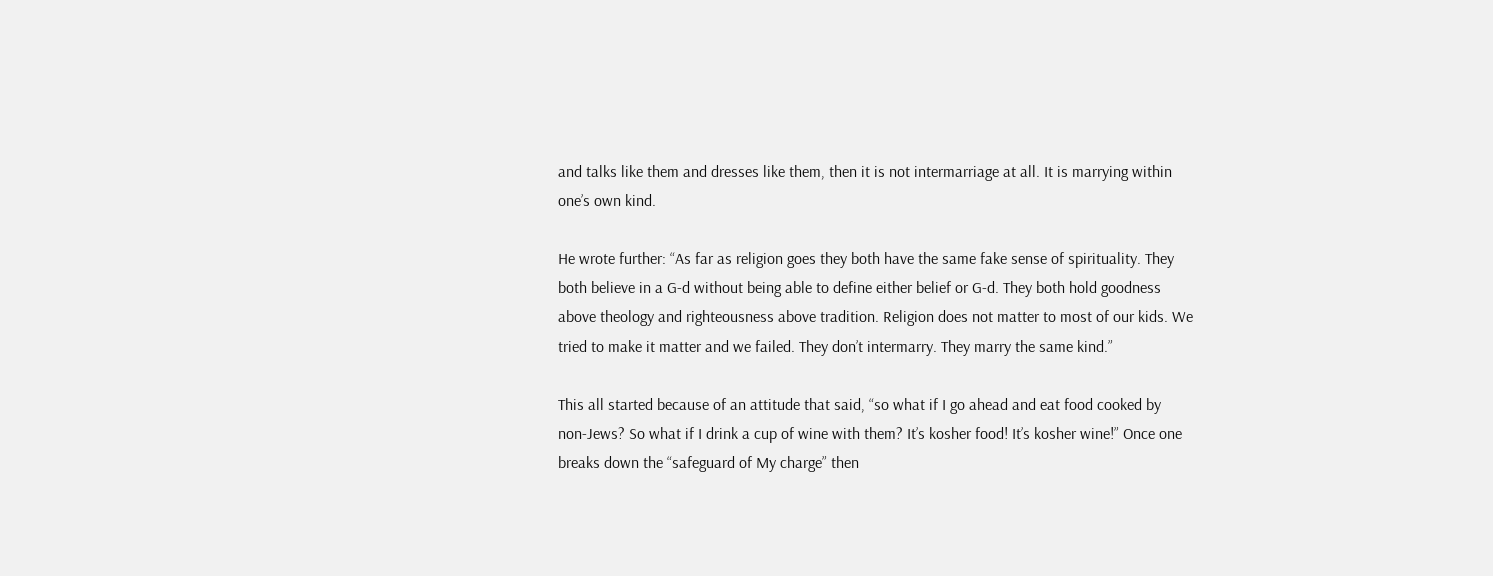and talks like them and dresses like them, then it is not intermarriage at all. It is marrying within one’s own kind.

He wrote further: “As far as religion goes they both have the same fake sense of spirituality. They both believe in a G-d without being able to define either belief or G-d. They both hold goodness above theology and righteousness above tradition. Religion does not matter to most of our kids. We tried to make it matter and we failed. They don’t intermarry. They marry the same kind.”

This all started because of an attitude that said, “so what if I go ahead and eat food cooked by non-Jews? So what if I drink a cup of wine with them? It’s kosher food! It’s kosher wine!” Once one breaks down the “safeguard of My charge” then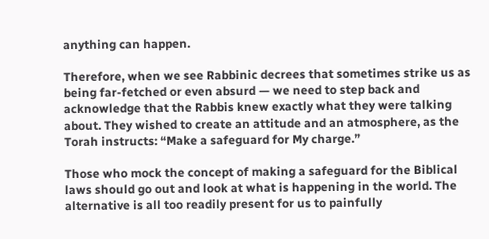anything can happen.

Therefore, when we see Rabbinic decrees that sometimes strike us as being far-fetched or even absurd — we need to step back and acknowledge that the Rabbis knew exactly what they were talking about. They wished to create an attitude and an atmosphere, as the Torah instructs: “Make a safeguard for My charge.”

Those who mock the concept of making a safeguard for the Biblical laws should go out and look at what is happening in the world. The alternative is all too readily present for us to painfully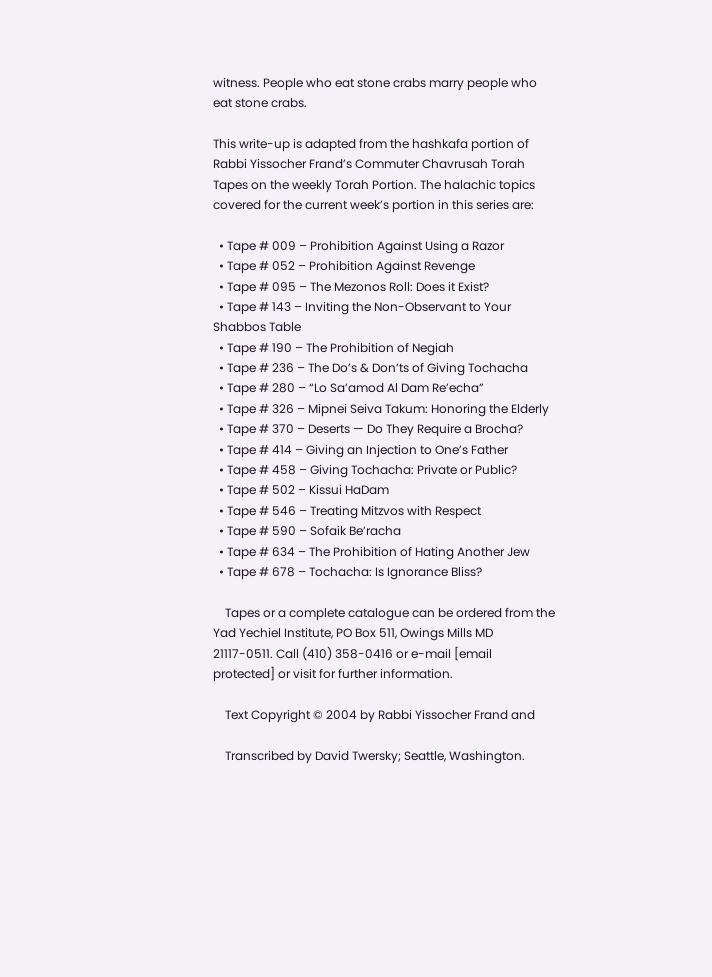witness. People who eat stone crabs marry people who eat stone crabs.

This write-up is adapted from the hashkafa portion of Rabbi Yissocher Frand’s Commuter Chavrusah Torah Tapes on the weekly Torah Portion. The halachic topics covered for the current week’s portion in this series are:

  • Tape # 009 – Prohibition Against Using a Razor
  • Tape # 052 – Prohibition Against Revenge
  • Tape # 095 – The Mezonos Roll: Does it Exist?
  • Tape # 143 – Inviting the Non-Observant to Your Shabbos Table
  • Tape # 190 – The Prohibition of Negiah
  • Tape # 236 – The Do’s & Don’ts of Giving Tochacha
  • Tape # 280 – “Lo Sa’amod Al Dam Re’echa”
  • Tape # 326 – Mipnei Seiva Takum: Honoring the Elderly
  • Tape # 370 – Deserts — Do They Require a Brocha?
  • Tape # 414 – Giving an Injection to One’s Father
  • Tape # 458 – Giving Tochacha: Private or Public?
  • Tape # 502 – Kissui HaDam
  • Tape # 546 – Treating Mitzvos with Respect
  • Tape # 590 – Sofaik Be’racha
  • Tape # 634 – The Prohibition of Hating Another Jew
  • Tape # 678 – Tochacha: Is Ignorance Bliss?

    Tapes or a complete catalogue can be ordered from the Yad Yechiel Institute, PO Box 511, Owings Mills MD 21117-0511. Call (410) 358-0416 or e-mail [email protected] or visit for further information.

    Text Copyright © 2004 by Rabbi Yissocher Frand and

    Transcribed by David Twersky; Seattle, Washington.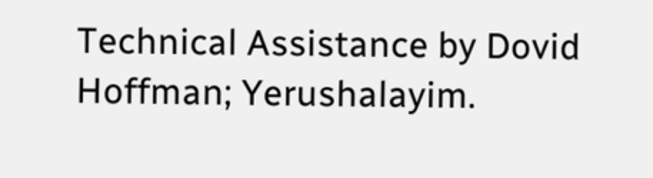Technical Assistance by Dovid Hoffman; Yerushalayim.